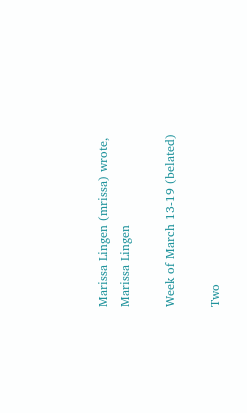Marissa Lingen (mrissa) wrote,
Marissa Lingen

Week of March 13-19 (belated)

Two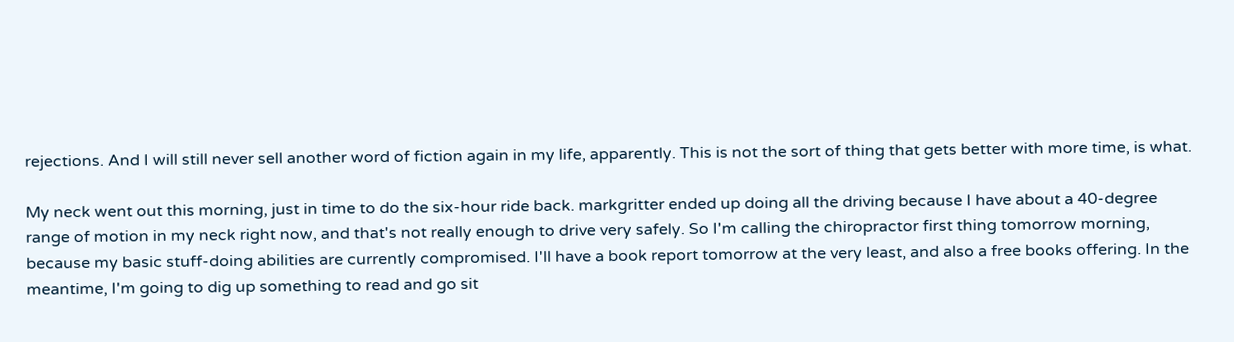rejections. And I will still never sell another word of fiction again in my life, apparently. This is not the sort of thing that gets better with more time, is what.

My neck went out this morning, just in time to do the six-hour ride back. markgritter ended up doing all the driving because I have about a 40-degree range of motion in my neck right now, and that's not really enough to drive very safely. So I'm calling the chiropractor first thing tomorrow morning, because my basic stuff-doing abilities are currently compromised. I'll have a book report tomorrow at the very least, and also a free books offering. In the meantime, I'm going to dig up something to read and go sit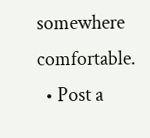somewhere comfortable.
  • Post a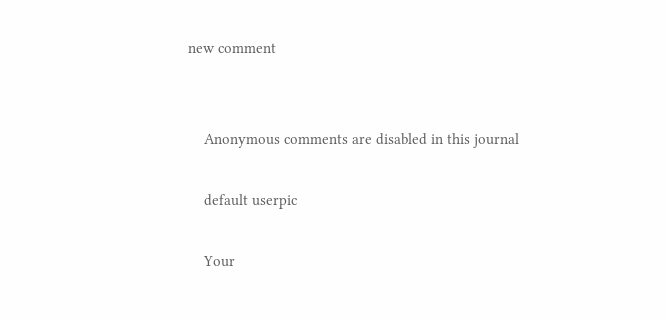new comment


    Anonymous comments are disabled in this journal

    default userpic

    Your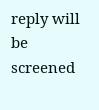reply will be screened